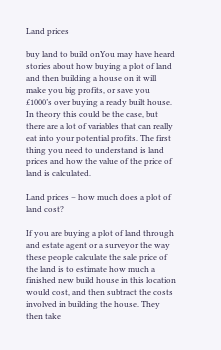Land prices

buy land to build onYou may have heard stories about how buying a plot of land and then building a house on it will make you big profits, or save you £1000’s over buying a ready built house. In theory this could be the case, but there are a lot of variables that can really eat into your potential profits. The first thing you need to understand is land prices and how the value of the price of land is calculated.

Land prices – how much does a plot of land cost?

If you are buying a plot of land through and estate agent or a surveyor the way these people calculate the sale price of the land is to estimate how much a finished new build house in this location would cost, and then subtract the costs involved in building the house. They then take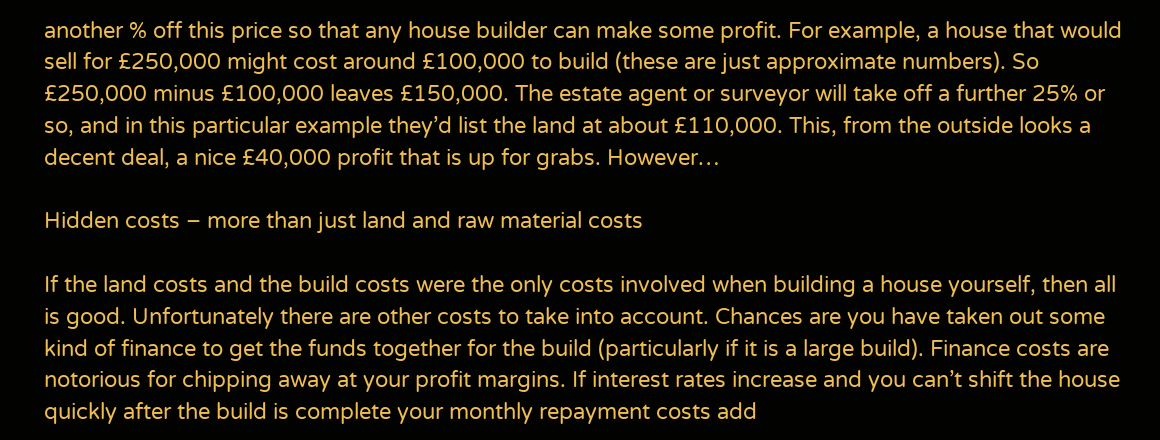another % off this price so that any house builder can make some profit. For example, a house that would sell for £250,000 might cost around £100,000 to build (these are just approximate numbers). So £250,000 minus £100,000 leaves £150,000. The estate agent or surveyor will take off a further 25% or so, and in this particular example they’d list the land at about £110,000. This, from the outside looks a decent deal, a nice £40,000 profit that is up for grabs. However…

Hidden costs – more than just land and raw material costs

If the land costs and the build costs were the only costs involved when building a house yourself, then all is good. Unfortunately there are other costs to take into account. Chances are you have taken out some kind of finance to get the funds together for the build (particularly if it is a large build). Finance costs are notorious for chipping away at your profit margins. If interest rates increase and you can’t shift the house quickly after the build is complete your monthly repayment costs add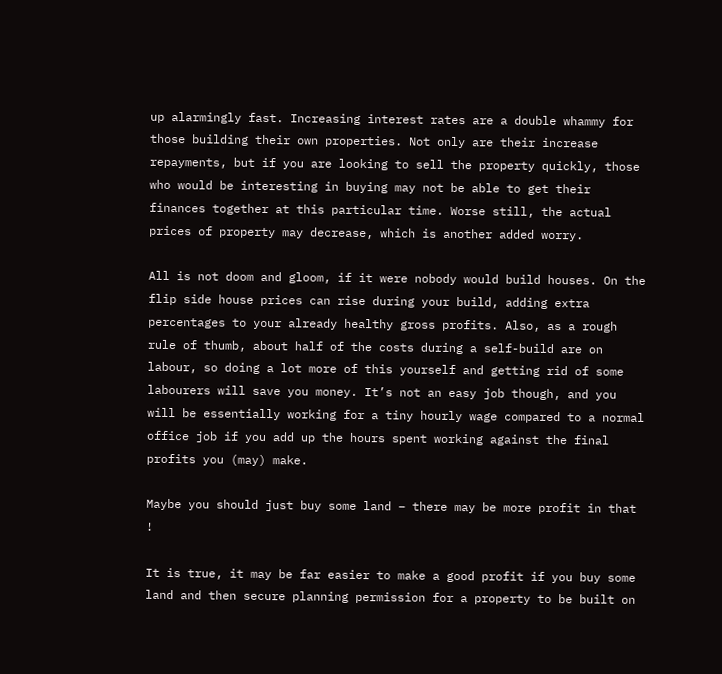up alarmingly fast. Increasing interest rates are a double whammy for those building their own properties. Not only are their increase repayments, but if you are looking to sell the property quickly, those who would be interesting in buying may not be able to get their finances together at this particular time. Worse still, the actual prices of property may decrease, which is another added worry.

All is not doom and gloom, if it were nobody would build houses. On the flip side house prices can rise during your build, adding extra percentages to your already healthy gross profits. Also, as a rough rule of thumb, about half of the costs during a self-build are on labour, so doing a lot more of this yourself and getting rid of some labourers will save you money. It’s not an easy job though, and you will be essentially working for a tiny hourly wage compared to a normal office job if you add up the hours spent working against the final profits you (may) make.

Maybe you should just buy some land – there may be more profit in that !

It is true, it may be far easier to make a good profit if you buy some land and then secure planning permission for a property to be built on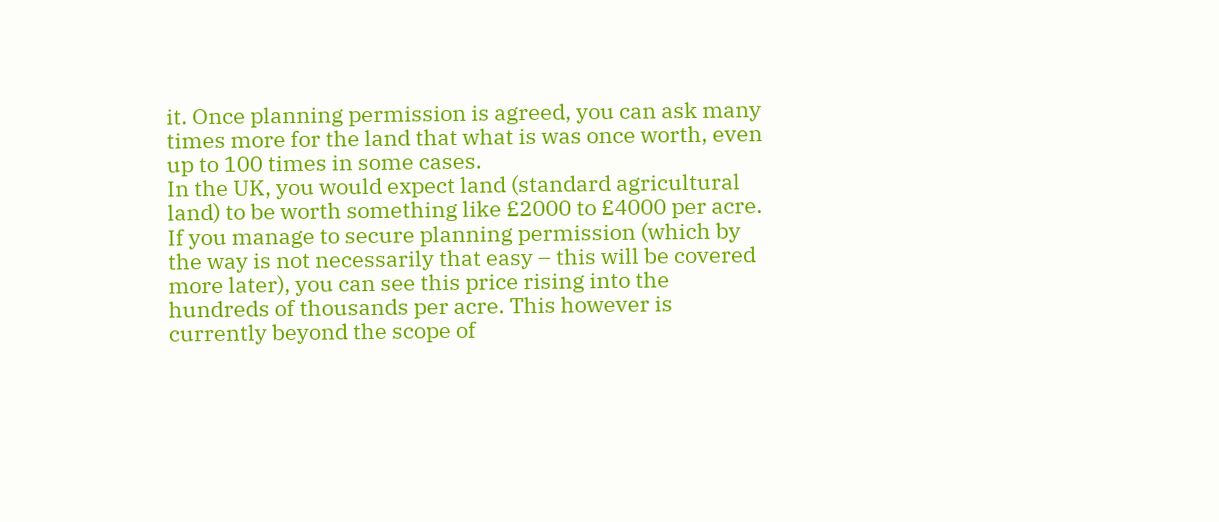it. Once planning permission is agreed, you can ask many times more for the land that what is was once worth, even up to 100 times in some cases.
In the UK, you would expect land (standard agricultural land) to be worth something like £2000 to £4000 per acre. If you manage to secure planning permission (which by the way is not necessarily that easy – this will be covered more later), you can see this price rising into the hundreds of thousands per acre. This however is currently beyond the scope of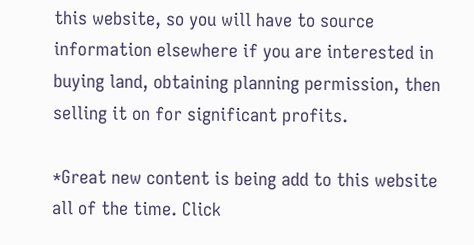this website, so you will have to source information elsewhere if you are interested in buying land, obtaining planning permission, then selling it on for significant profits.

*Great new content is being add to this website all of the time. Click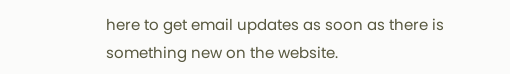here to get email updates as soon as there is something new on the website.